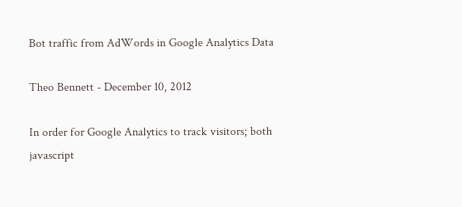Bot traffic from AdWords in Google Analytics Data

Theo Bennett - December 10, 2012

In order for Google Analytics to track visitors; both javascript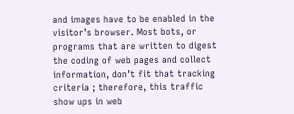and images have to be enabled in the visitor’s browser. Most bots, or programs that are written to digest the coding of web pages and collect information, don’t fit that tracking criteria ; therefore, this traffic show ups in web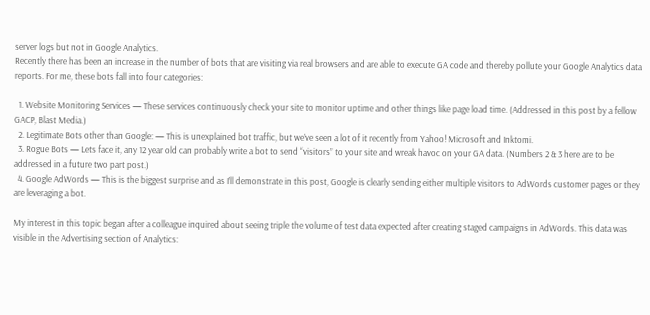server logs but not in Google Analytics.
Recently there has been an increase in the number of bots that are visiting via real browsers and are able to execute GA code and thereby pollute your Google Analytics data reports. For me, these bots fall into four categories:

  1. Website Monitoring Services — These services continuously check your site to monitor uptime and other things like page load time. (Addressed in this post by a fellow GACP, Blast Media.)
  2. Legitimate Bots other than Google: — This is unexplained bot traffic, but we’ve seen a lot of it recently from Yahoo! Microsoft and Inktomi.
  3. Rogue Bots — Lets face it, any 12 year old can probably write a bot to send “visitors” to your site and wreak havoc on your GA data. (Numbers 2 & 3 here are to be addressed in a future two part post.)
  4. Google AdWords — This is the biggest surprise and as I’ll demonstrate in this post, Google is clearly sending either multiple visitors to AdWords customer pages or they are leveraging a bot.

My interest in this topic began after a colleague inquired about seeing triple the volume of test data expected after creating staged campaigns in AdWords. This data was visible in the Advertising section of Analytics: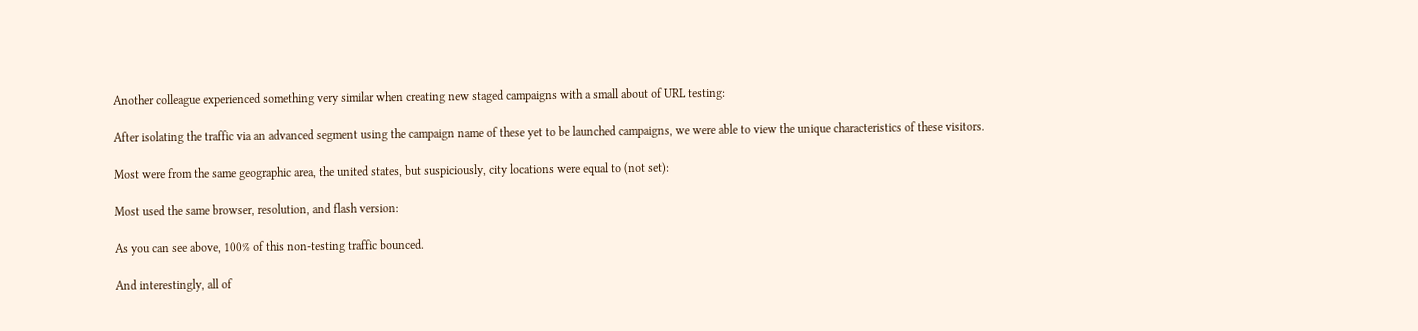Another colleague experienced something very similar when creating new staged campaigns with a small about of URL testing:

After isolating the traffic via an advanced segment using the campaign name of these yet to be launched campaigns, we were able to view the unique characteristics of these visitors.

Most were from the same geographic area, the united states, but suspiciously, city locations were equal to (not set):

Most used the same browser, resolution, and flash version:

As you can see above, 100% of this non-testing traffic bounced.

And interestingly, all of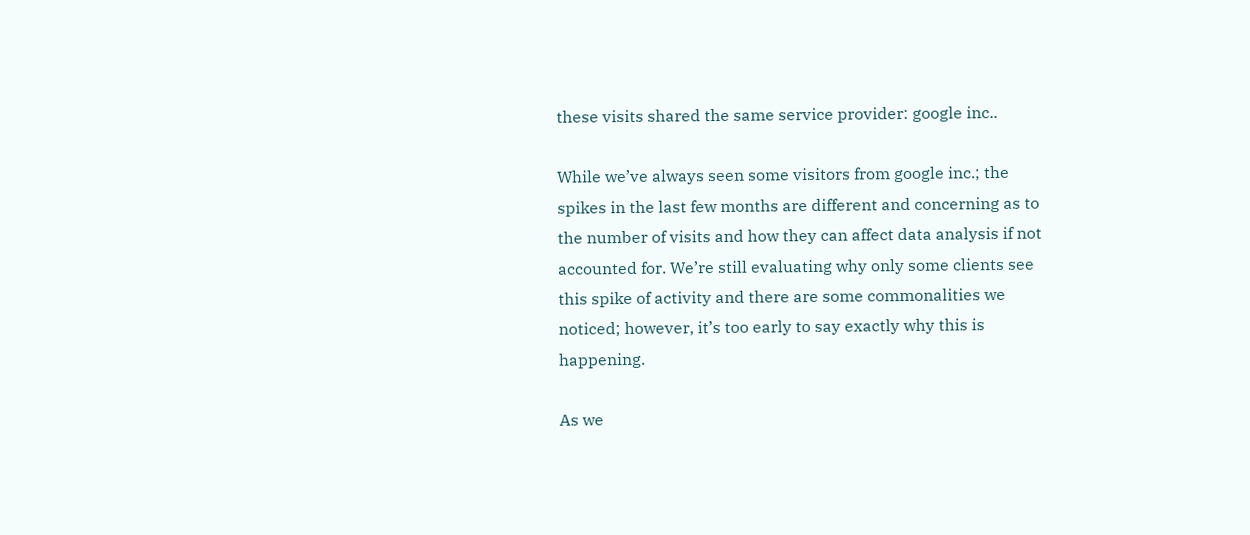these visits shared the same service provider: google inc..

While we’ve always seen some visitors from google inc.; the spikes in the last few months are different and concerning as to the number of visits and how they can affect data analysis if not accounted for. We’re still evaluating why only some clients see this spike of activity and there are some commonalities we noticed; however, it’s too early to say exactly why this is happening.

As we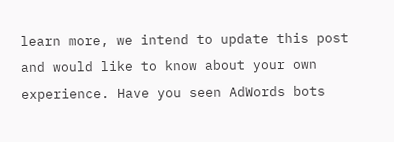learn more, we intend to update this post and would like to know about your own experience. Have you seen AdWords bots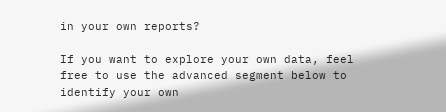in your own reports?

If you want to explore your own data, feel free to use the advanced segment below to identify your own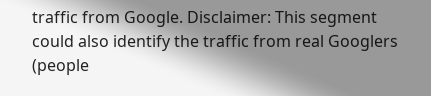traffic from Google. Disclaimer: This segment could also identify the traffic from real Googlers (people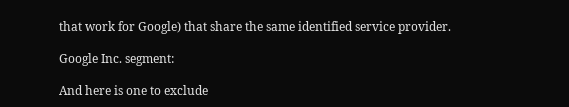that work for Google) that share the same identified service provider.

Google Inc. segment:

And here is one to exclude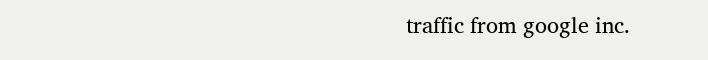traffic from google inc.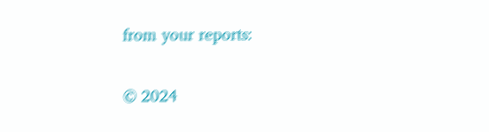from your reports:

© 2024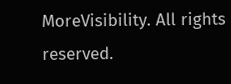MoreVisibility. All rights reserved.